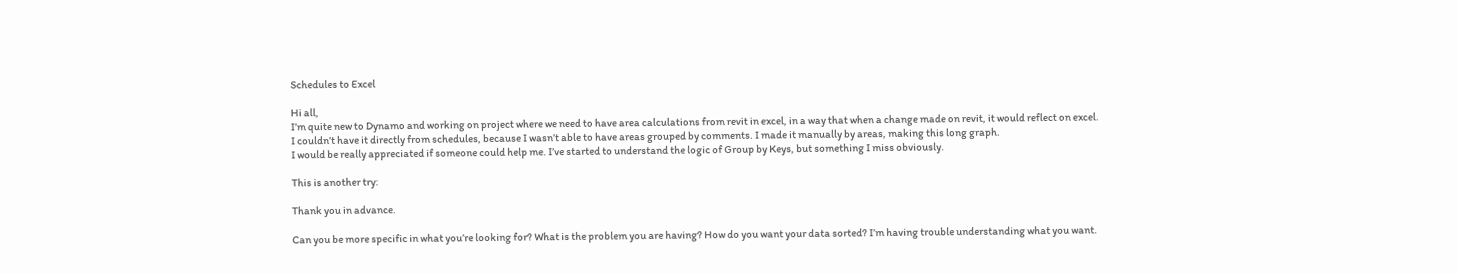Schedules to Excel

Hi all,
I’m quite new to Dynamo and working on project where we need to have area calculations from revit in excel, in a way that when a change made on revit, it would reflect on excel.
I couldn’t have it directly from schedules, because I wasn’t able to have areas grouped by comments. I made it manually by areas, making this long graph.
I would be really appreciated if someone could help me. I’ve started to understand the logic of Group by Keys, but something I miss obviously.

This is another try:

Thank you in advance.

Can you be more specific in what you’re looking for? What is the problem you are having? How do you want your data sorted? I’m having trouble understanding what you want.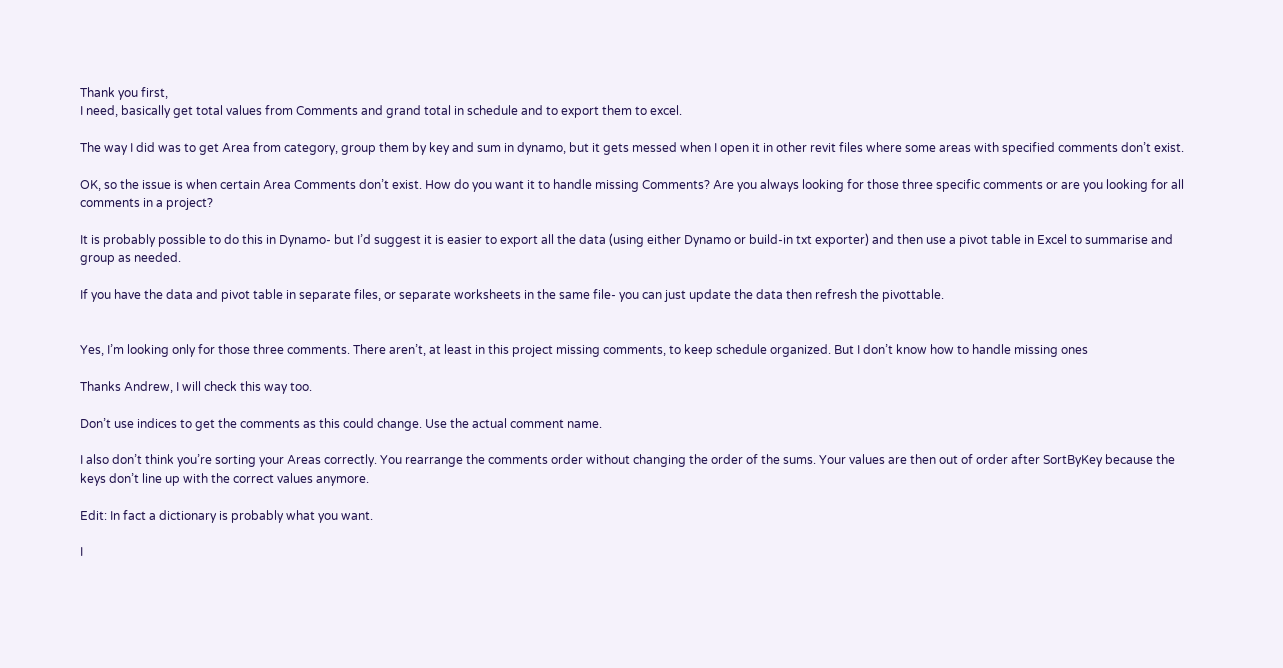Thank you first,
I need, basically get total values from Comments and grand total in schedule and to export them to excel.

The way I did was to get Area from category, group them by key and sum in dynamo, but it gets messed when I open it in other revit files where some areas with specified comments don’t exist.

OK, so the issue is when certain Area Comments don’t exist. How do you want it to handle missing Comments? Are you always looking for those three specific comments or are you looking for all comments in a project?

It is probably possible to do this in Dynamo- but I’d suggest it is easier to export all the data (using either Dynamo or build-in txt exporter) and then use a pivot table in Excel to summarise and group as needed.

If you have the data and pivot table in separate files, or separate worksheets in the same file- you can just update the data then refresh the pivottable.


Yes, I’m looking only for those three comments. There aren’t, at least in this project missing comments, to keep schedule organized. But I don’t know how to handle missing ones

Thanks Andrew, I will check this way too.

Don’t use indices to get the comments as this could change. Use the actual comment name.

I also don’t think you’re sorting your Areas correctly. You rearrange the comments order without changing the order of the sums. Your values are then out of order after SortByKey because the keys don’t line up with the correct values anymore.

Edit: In fact a dictionary is probably what you want.

I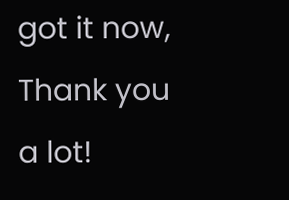got it now, Thank you a lot!